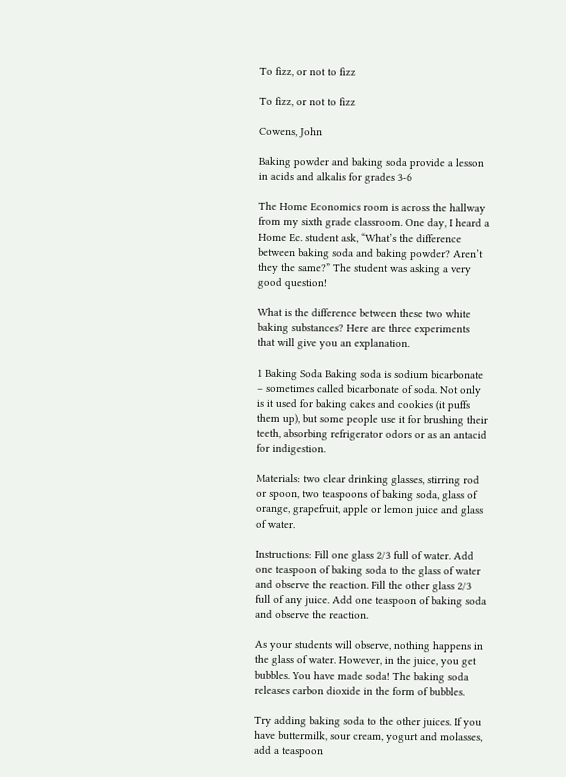To fizz, or not to fizz

To fizz, or not to fizz

Cowens, John

Baking powder and baking soda provide a lesson in acids and alkalis for grades 3-6

The Home Economics room is across the hallway from my sixth grade classroom. One day, I heard a Home Ec. student ask, “What’s the difference between baking soda and baking powder? Aren’t they the same?” The student was asking a very good question!

What is the difference between these two white baking substances? Here are three experiments that will give you an explanation.

1 Baking Soda Baking soda is sodium bicarbonate – sometimes called bicarbonate of soda. Not only is it used for baking cakes and cookies (it puffs them up), but some people use it for brushing their teeth, absorbing refrigerator odors or as an antacid for indigestion.

Materials: two clear drinking glasses, stirring rod or spoon, two teaspoons of baking soda, glass of orange, grapefruit, apple or lemon juice and glass of water.

Instructions: Fill one glass 2/3 full of water. Add one teaspoon of baking soda to the glass of water and observe the reaction. Fill the other glass 2/3 full of any juice. Add one teaspoon of baking soda and observe the reaction.

As your students will observe, nothing happens in the glass of water. However, in the juice, you get bubbles. You have made soda! The baking soda releases carbon dioxide in the form of bubbles.

Try adding baking soda to the other juices. If you have buttermilk, sour cream, yogurt and molasses, add a teaspoon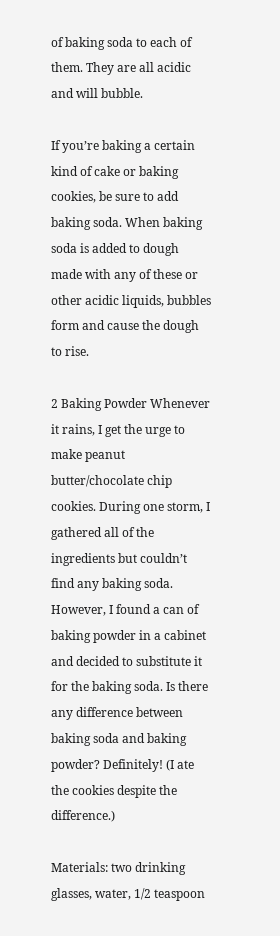of baking soda to each of them. They are all acidic and will bubble.

If you’re baking a certain kind of cake or baking cookies, be sure to add baking soda. When baking soda is added to dough made with any of these or other acidic liquids, bubbles form and cause the dough to rise.

2 Baking Powder Whenever it rains, I get the urge to make peanut butter/chocolate chip cookies. During one storm, I gathered all of the ingredients but couldn’t find any baking soda. However, I found a can of baking powder in a cabinet and decided to substitute it for the baking soda. Is there any difference between baking soda and baking powder? Definitely! (I ate the cookies despite the difference.)

Materials: two drinking glasses, water, 1/2 teaspoon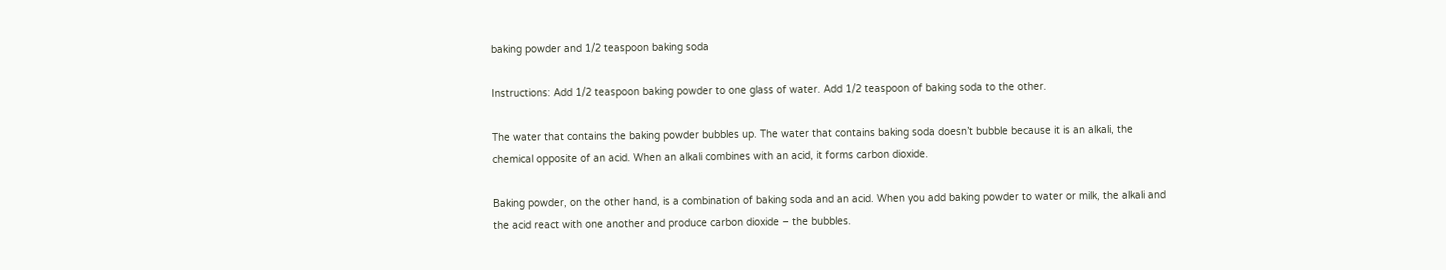baking powder and 1/2 teaspoon baking soda

Instructions: Add 1/2 teaspoon baking powder to one glass of water. Add 1/2 teaspoon of baking soda to the other.

The water that contains the baking powder bubbles up. The water that contains baking soda doesn’t bubble because it is an alkali, the chemical opposite of an acid. When an alkali combines with an acid, it forms carbon dioxide.

Baking powder, on the other hand, is a combination of baking soda and an acid. When you add baking powder to water or milk, the alkali and the acid react with one another and produce carbon dioxide – the bubbles.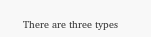There are three types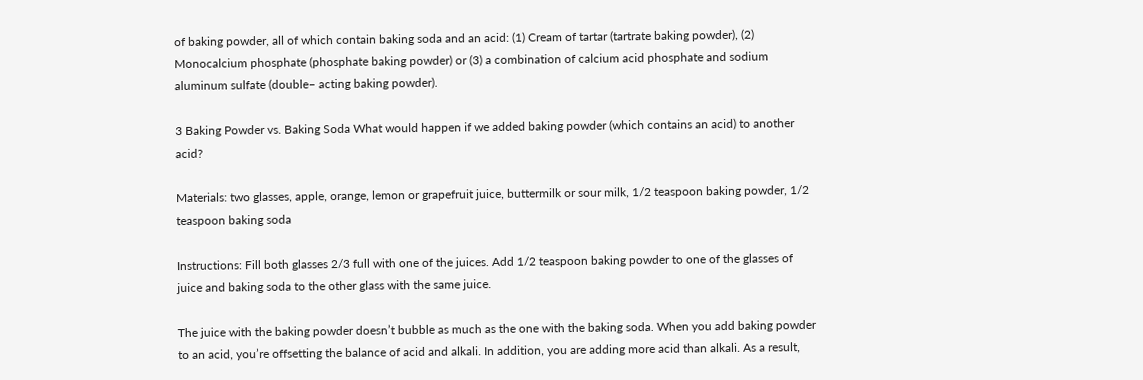of baking powder, all of which contain baking soda and an acid: (1) Cream of tartar (tartrate baking powder), (2) Monocalcium phosphate (phosphate baking powder) or (3) a combination of calcium acid phosphate and sodium aluminum sulfate (double– acting baking powder).

3 Baking Powder vs. Baking Soda What would happen if we added baking powder (which contains an acid) to another acid?

Materials: two glasses, apple, orange, lemon or grapefruit juice, buttermilk or sour milk, 1/2 teaspoon baking powder, 1/2 teaspoon baking soda

Instructions: Fill both glasses 2/3 full with one of the juices. Add 1/2 teaspoon baking powder to one of the glasses of juice and baking soda to the other glass with the same juice.

The juice with the baking powder doesn’t bubble as much as the one with the baking soda. When you add baking powder to an acid, you’re offsetting the balance of acid and alkali. In addition, you are adding more acid than alkali. As a result,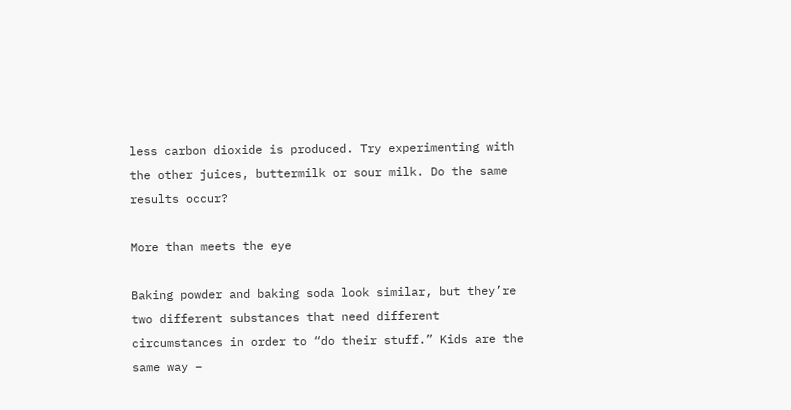less carbon dioxide is produced. Try experimenting with the other juices, buttermilk or sour milk. Do the same results occur?

More than meets the eye

Baking powder and baking soda look similar, but they’re two different substances that need different circumstances in order to “do their stuff.” Kids are the same way –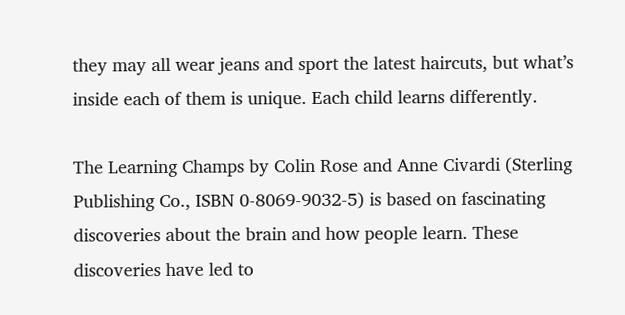they may all wear jeans and sport the latest haircuts, but what’s inside each of them is unique. Each child learns differently.

The Learning Champs by Colin Rose and Anne Civardi (Sterling Publishing Co., ISBN 0-8069-9032-5) is based on fascinating discoveries about the brain and how people learn. These discoveries have led to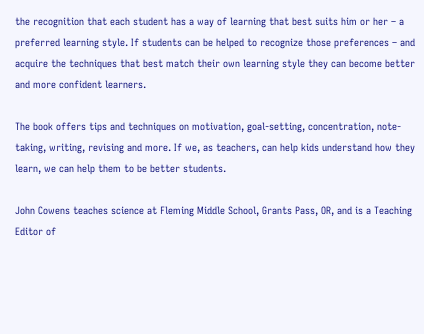the recognition that each student has a way of learning that best suits him or her – a preferred learning style. If students can be helped to recognize those preferences – and acquire the techniques that best match their own learning style they can become better and more confident learners.

The book offers tips and techniques on motivation, goal-setting, concentration, note-taking, writing, revising and more. If we, as teachers, can help kids understand how they learn, we can help them to be better students.

John Cowens teaches science at Fleming Middle School, Grants Pass, OR, and is a Teaching Editor of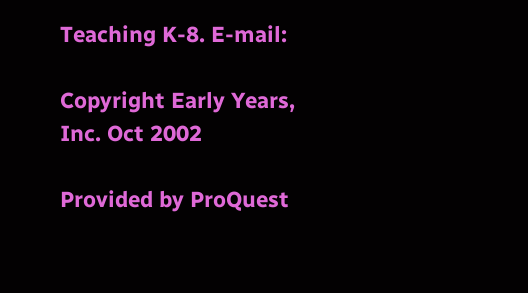Teaching K-8. E-mail:

Copyright Early Years, Inc. Oct 2002

Provided by ProQuest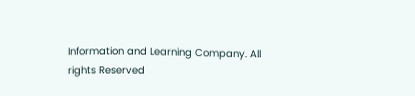Information and Learning Company. All rights Reserved